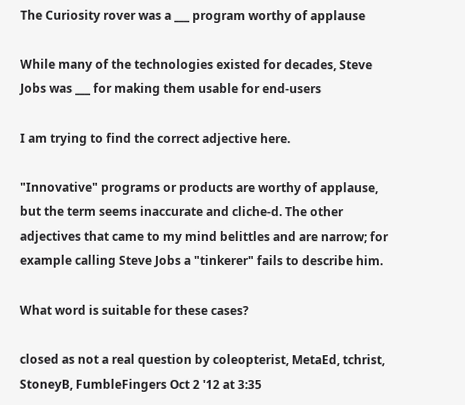The Curiosity rover was a ___ program worthy of applause

While many of the technologies existed for decades, Steve Jobs was ___ for making them usable for end-users

I am trying to find the correct adjective here.

"Innovative" programs or products are worthy of applause, but the term seems inaccurate and cliche-d. The other adjectives that came to my mind belittles and are narrow; for example calling Steve Jobs a "tinkerer" fails to describe him.

What word is suitable for these cases?

closed as not a real question by coleopterist, MetaEd, tchrist, StoneyB, FumbleFingers Oct 2 '12 at 3:35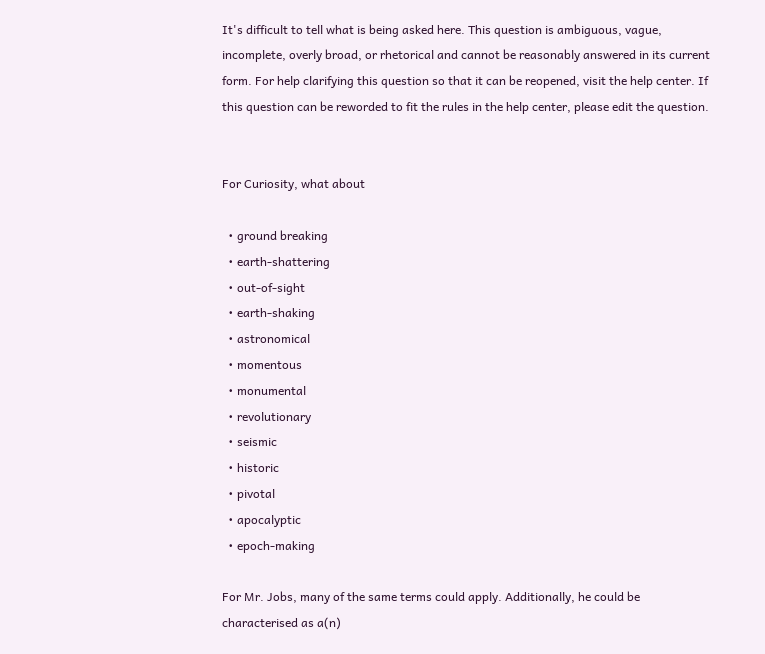It's difficult to tell what is being asked here. This question is ambiguous, vague, incomplete, overly broad, or rhetorical and cannot be reasonably answered in its current form. For help clarifying this question so that it can be reopened, visit the help center. If this question can be reworded to fit the rules in the help center, please edit the question.


For Curiosity, what about

  • ground breaking
  • earth-shattering
  • out-of-sight
  • earth-shaking
  • astronomical
  • momentous
  • monumental
  • revolutionary
  • seismic
  • historic
  • pivotal
  • apocalyptic
  • epoch-making

For Mr. Jobs, many of the same terms could apply. Additionally, he could be characterised as a(n)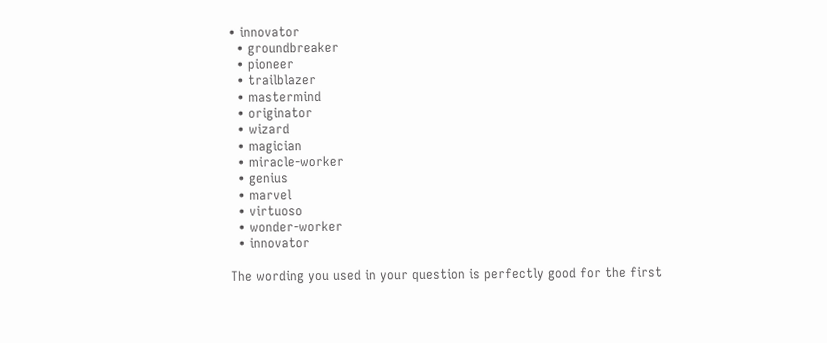• innovator
  • groundbreaker
  • pioneer
  • trailblazer
  • mastermind
  • originator
  • wizard
  • magician
  • miracle-worker
  • genius
  • marvel
  • virtuoso
  • wonder-worker
  • innovator

The wording you used in your question is perfectly good for the first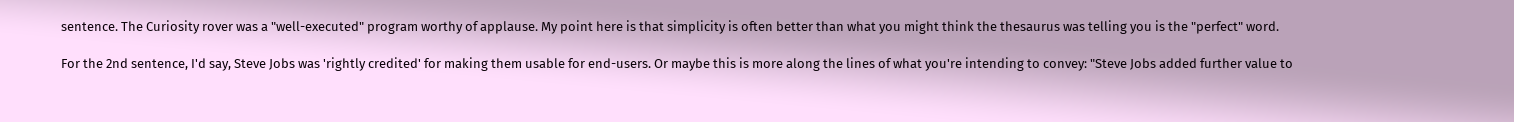sentence. The Curiosity rover was a "well-executed" program worthy of applause. My point here is that simplicity is often better than what you might think the thesaurus was telling you is the "perfect" word.

For the 2nd sentence, I'd say, Steve Jobs was 'rightly credited' for making them usable for end-users. Or maybe this is more along the lines of what you're intending to convey: "Steve Jobs added further value to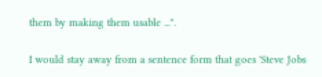them by making them usable ...".

I would stay away from a sentence form that goes 'Steve Jobs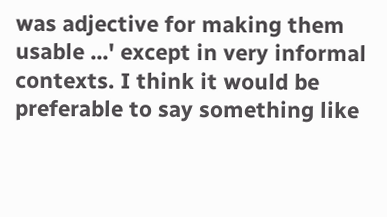was adjective for making them usable ...' except in very informal contexts. I think it would be preferable to say something like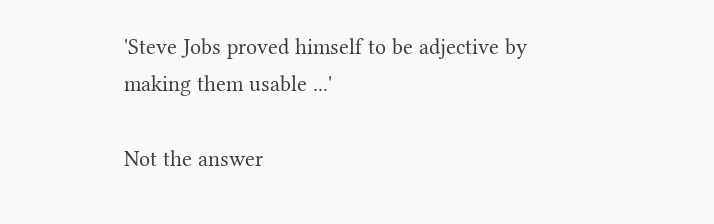'Steve Jobs proved himself to be adjective by making them usable ...'

Not the answer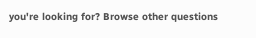you're looking for? Browse other questions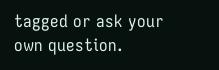tagged or ask your own question.